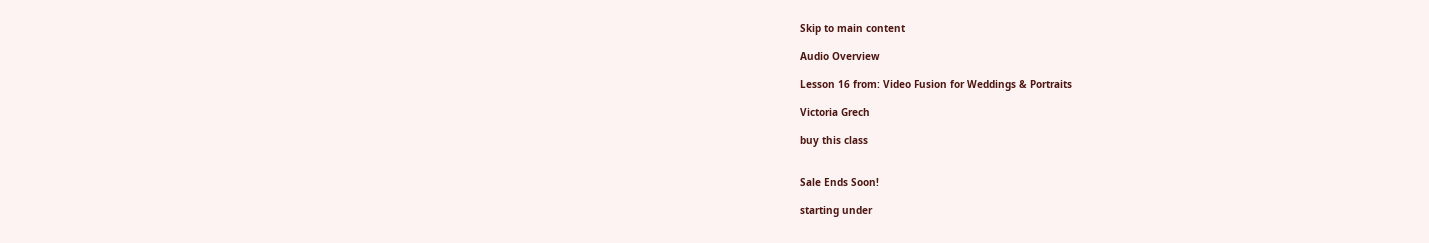Skip to main content

Audio Overview

Lesson 16 from: Video Fusion for Weddings & Portraits

Victoria Grech

buy this class


Sale Ends Soon!

starting under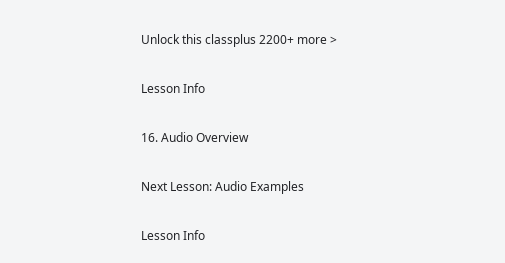Unlock this classplus 2200+ more >

Lesson Info

16. Audio Overview

Next Lesson: Audio Examples

Lesson Info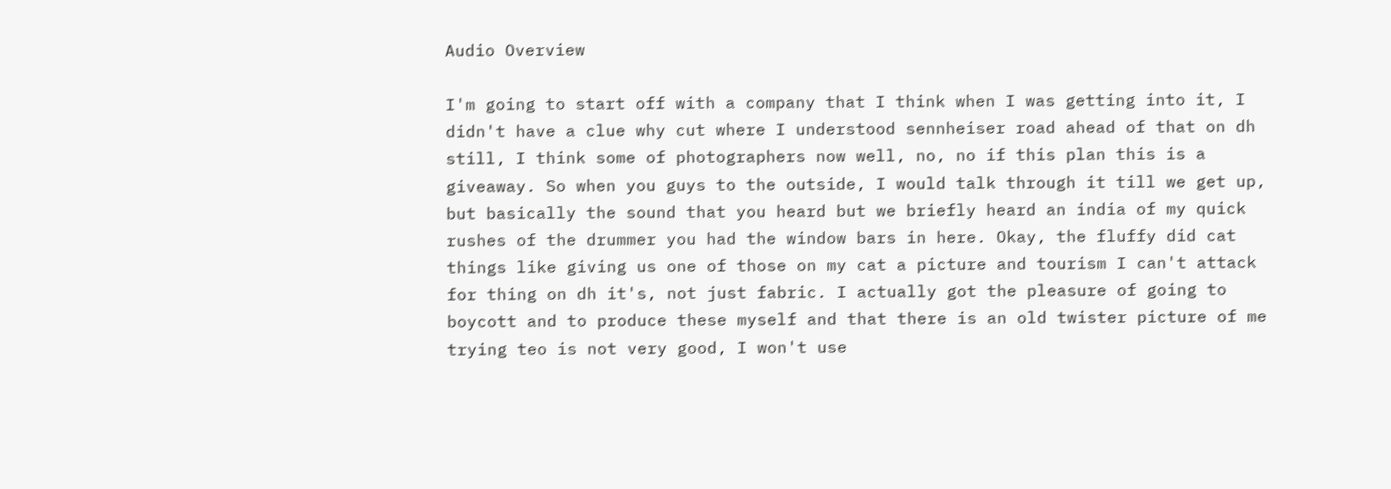Audio Overview

I'm going to start off with a company that I think when I was getting into it, I didn't have a clue why cut where I understood sennheiser road ahead of that on dh still, I think some of photographers now well, no, no if this plan this is a giveaway. So when you guys to the outside, I would talk through it till we get up, but basically the sound that you heard but we briefly heard an india of my quick rushes of the drummer you had the window bars in here. Okay, the fluffy did cat things like giving us one of those on my cat a picture and tourism I can't attack for thing on dh it's, not just fabric. I actually got the pleasure of going to boycott and to produce these myself and that there is an old twister picture of me trying teo is not very good, I won't use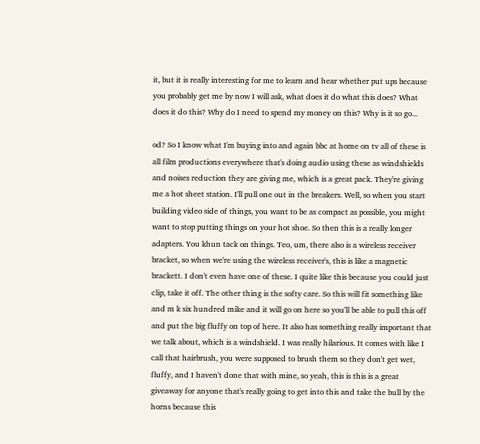it, but it is really interesting for me to learn and hear whether put ups because you probably get me by now I will ask, what does it do what this does? What does it do this? Why do I need to spend my money on this? Why is it so go...

od? So I know what I'm buying into and again bbc at home on tv all of these is all film productions everywhere that's doing audio using these as windshields and noises reduction they are giving me, which is a great pack. They're giving me a hot sheet station. I'll pull one out in the breakers. Well, so when you start building video side of things, you want to be as compact as possible, you might want to stop putting things on your hot shoe. So then this is a really longer adapters. You khun tack on things. Teo, um, there also is a wireless receiver bracket, so when we're using the wireless receiver's, this is like a magnetic brackett. I don't even have one of these. I quite like this because you could just clip, take it off. The other thing is the softy care. So this will fit something like and m k six hundred mike and it will go on here so you'll be able to pull this off and put the big fluffy on top of here. It also has something really important that we talk about, which is a windshield. I was really hilarious. It comes with like I call that hairbrush, you were supposed to brush them so they don't get wet, fluffy, and I haven't done that with mine, so yeah, this is this is a great giveaway for anyone that's really going to get into this and take the bull by the horns because this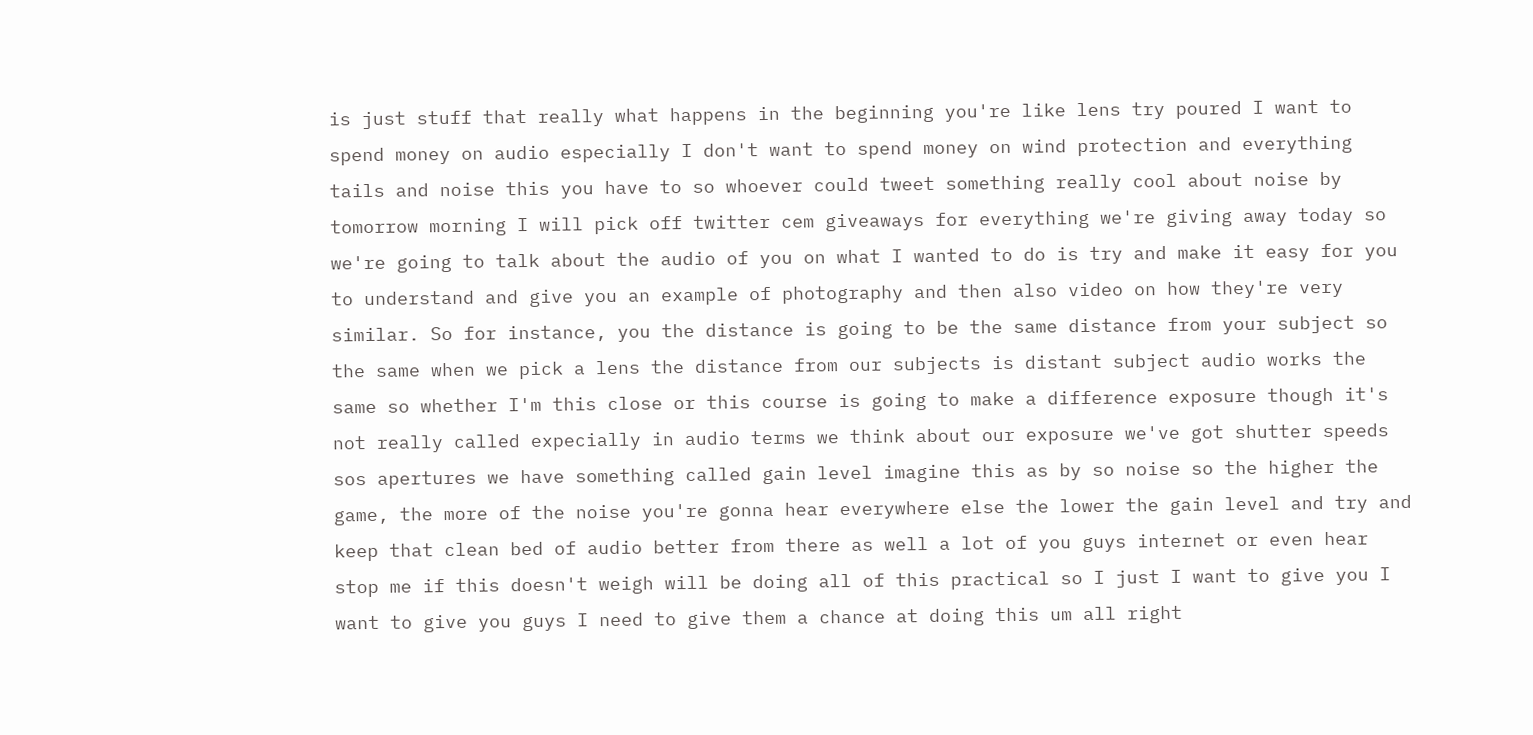is just stuff that really what happens in the beginning you're like lens try poured I want to spend money on audio especially I don't want to spend money on wind protection and everything tails and noise this you have to so whoever could tweet something really cool about noise by tomorrow morning I will pick off twitter cem giveaways for everything we're giving away today so we're going to talk about the audio of you on what I wanted to do is try and make it easy for you to understand and give you an example of photography and then also video on how they're very similar. So for instance, you the distance is going to be the same distance from your subject so the same when we pick a lens the distance from our subjects is distant subject audio works the same so whether I'm this close or this course is going to make a difference exposure though it's not really called expecially in audio terms we think about our exposure we've got shutter speeds sos apertures we have something called gain level imagine this as by so noise so the higher the game, the more of the noise you're gonna hear everywhere else the lower the gain level and try and keep that clean bed of audio better from there as well a lot of you guys internet or even hear stop me if this doesn't weigh will be doing all of this practical so I just I want to give you I want to give you guys I need to give them a chance at doing this um all right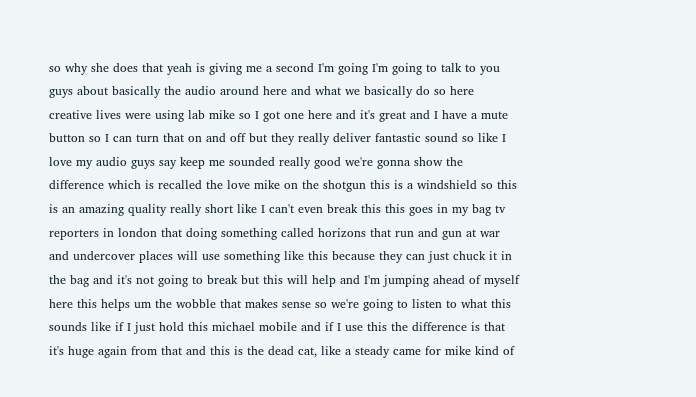so why she does that yeah is giving me a second I'm going I'm going to talk to you guys about basically the audio around here and what we basically do so here creative lives were using lab mike so I got one here and it's great and I have a mute button so I can turn that on and off but they really deliver fantastic sound so like I love my audio guys say keep me sounded really good we're gonna show the difference which is recalled the love mike on the shotgun this is a windshield so this is an amazing quality really short like I can't even break this this goes in my bag tv reporters in london that doing something called horizons that run and gun at war and undercover places will use something like this because they can just chuck it in the bag and it's not going to break but this will help and I'm jumping ahead of myself here this helps um the wobble that makes sense so we're going to listen to what this sounds like if I just hold this michael mobile and if I use this the difference is that it's huge again from that and this is the dead cat, like a steady came for mike kind of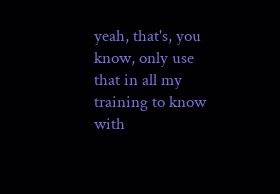yeah, that's, you know, only use that in all my training to know with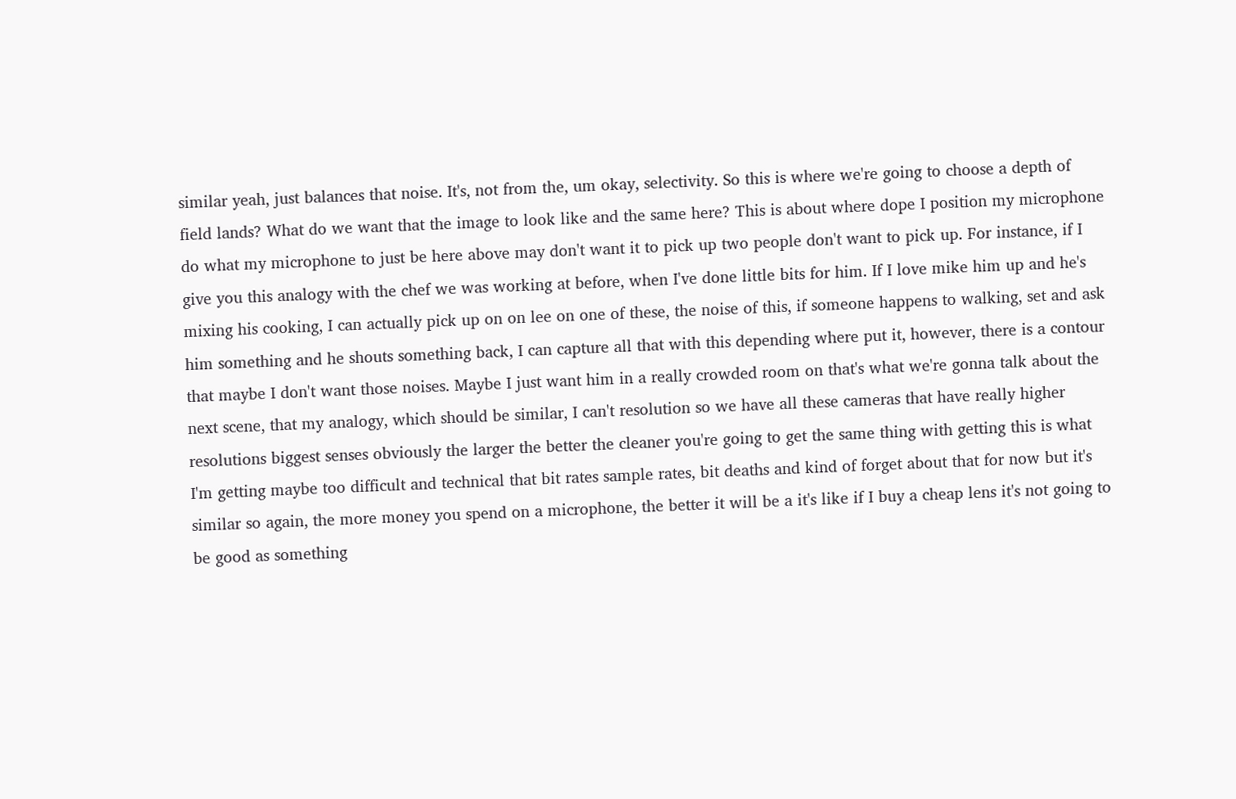similar yeah, just balances that noise. It's, not from the, um okay, selectivity. So this is where we're going to choose a depth of field lands? What do we want that the image to look like and the same here? This is about where dope I position my microphone do what my microphone to just be here above may don't want it to pick up two people don't want to pick up. For instance, if I give you this analogy with the chef we was working at before, when I've done little bits for him. If I love mike him up and he's mixing his cooking, I can actually pick up on on lee on one of these, the noise of this, if someone happens to walking, set and ask him something and he shouts something back, I can capture all that with this depending where put it, however, there is a contour that maybe I don't want those noises. Maybe I just want him in a really crowded room on that's what we're gonna talk about the next scene, that my analogy, which should be similar, I can't resolution so we have all these cameras that have really higher resolutions biggest senses obviously the larger the better the cleaner you're going to get the same thing with getting this is what I'm getting maybe too difficult and technical that bit rates sample rates, bit deaths and kind of forget about that for now but it's similar so again, the more money you spend on a microphone, the better it will be a it's like if I buy a cheap lens it's not going to be good as something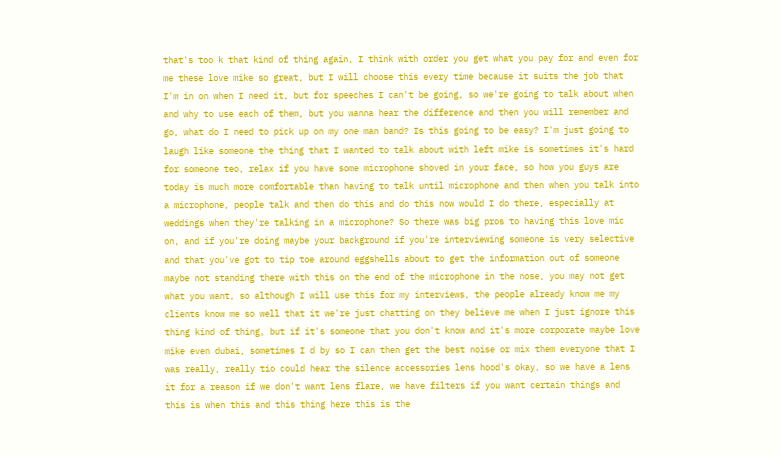that's too k that kind of thing again, I think with order you get what you pay for and even for me these love mike so great, but I will choose this every time because it suits the job that I'm in on when I need it, but for speeches I can't be going, so we're going to talk about when and why to use each of them, but you wanna hear the difference and then you will remember and go, what do I need to pick up on my one man band? Is this going to be easy? I'm just going to laugh like someone the thing that I wanted to talk about with left mike is sometimes it's hard for someone teo, relax if you have some microphone shoved in your face, so how you guys are today is much more comfortable than having to talk until microphone and then when you talk into a microphone, people talk and then do this and do this now would I do there, especially at weddings when they're talking in a microphone? So there was big pros to having this love mic on, and if you're doing maybe your background if you're interviewing someone is very selective and that you've got to tip toe around eggshells about to get the information out of someone maybe not standing there with this on the end of the microphone in the nose, you may not get what you want, so although I will use this for my interviews, the people already know me my clients know me so well that it we're just chatting on they believe me when I just ignore this thing kind of thing, but if it's someone that you don't know and it's more corporate maybe love mike even dubai, sometimes I d by so I can then get the best noise or mix them everyone that I was really, really tio could hear the silence accessories lens hood's okay, so we have a lens it for a reason if we don't want lens flare, we have filters if you want certain things and this is when this and this thing here this is the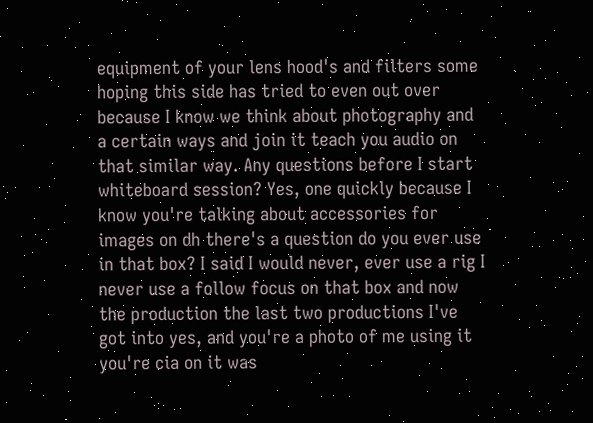equipment of your lens hood's and filters some hoping this side has tried to even out over because I know we think about photography and a certain ways and join it teach you audio on that similar way. Any questions before I start whiteboard session? Yes, one quickly because I know you're talking about accessories for images on dh there's a question do you ever use in that box? I said I would never, ever use a rig I never use a follow focus on that box and now the production the last two productions I've got into yes, and you're a photo of me using it you're cia on it was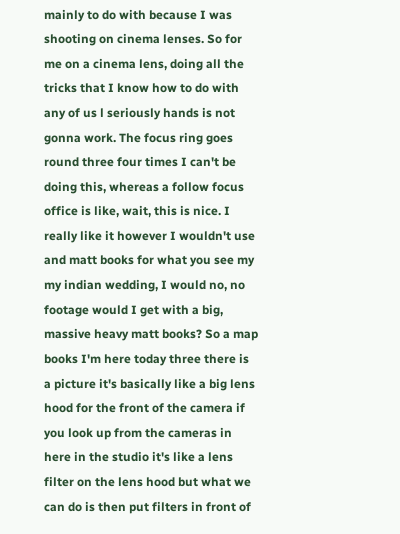mainly to do with because I was shooting on cinema lenses. So for me on a cinema lens, doing all the tricks that I know how to do with any of us l seriously hands is not gonna work. The focus ring goes round three four times I can't be doing this, whereas a follow focus office is like, wait, this is nice. I really like it however I wouldn't use and matt books for what you see my my indian wedding, I would no, no footage would I get with a big, massive heavy matt books? So a map books I'm here today three there is a picture it's basically like a big lens hood for the front of the camera if you look up from the cameras in here in the studio it's like a lens filter on the lens hood but what we can do is then put filters in front of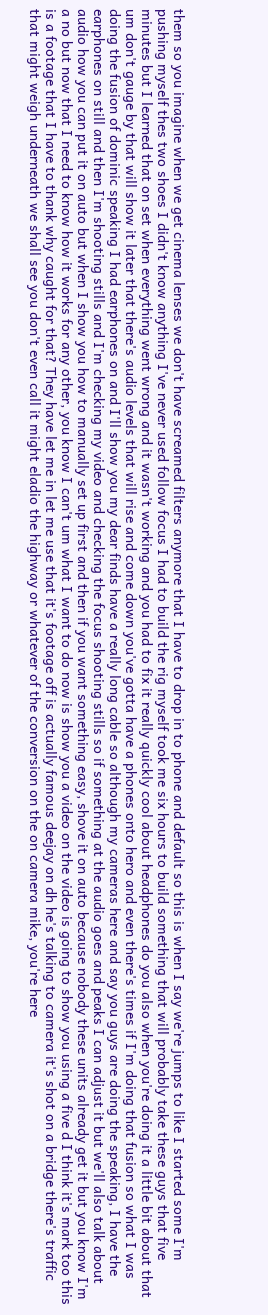them so you imagine when we get cinema lenses we don't have screamed filters anymore that I have to drop in to phone and default so this is when I say we're jumps to like I started some I'm pushing myself thes two shoes I didn't know anything I've never used follow focus I had to build the rig myself took me six hours to build something that will probably take these guys that five minutes but I learned that on set when everything went wrong and it wasn't working and you had to fix it really quickly cool about headphones do you also when you're doing it a little bit about that um don't gauge by that will show it later that there's audio levels that will rise and come down you've gotta have a phones onto hero and even there's times if I'm doing that fusion so what I was doing the fusion of dominic speaking I had earphones on and I'll show you my dear finds have a really long cable so although my cameras here and say you guys are doing the speaking, I have the earphones on still and then I'm shooting stills and I'm checking my video and checking the focus shooting stills so if something at the audio goes and peaks I can adjust it but we'll also talk about audio how you can put it on auto but when I show you how to manually set up first and then if you want something easy, shove it on auto because nobody these units already get it but you know I'm a no but now that I need to know how it works for any other, you know I can't um what I want to do now is show you a video on the video is going to show you using a five d I think it's mark too this is a footage that I have to thank why caught for that? They have let me in let me use that it's footage off is actually famous deejay on dh he's talking to camera it's shot on a bridge there's traffic that might weigh underneath we shall see you don't even call it might eladio the highway or whatever of the conversion on the on camera mike, you're here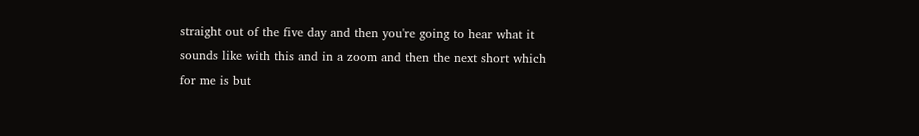straight out of the five day and then you're going to hear what it sounds like with this and in a zoom and then the next short which for me is but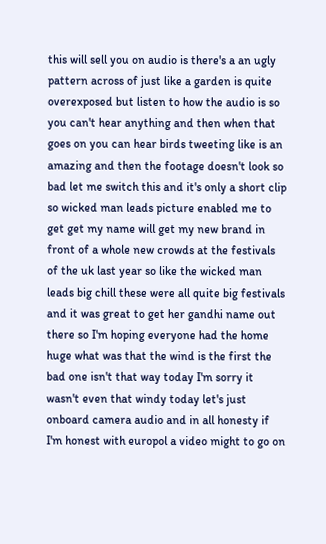this will sell you on audio is there's a an ugly pattern across of just like a garden is quite overexposed but listen to how the audio is so you can't hear anything and then when that goes on you can hear birds tweeting like is an amazing and then the footage doesn't look so bad let me switch this and it's only a short clip so wicked man leads picture enabled me to get get my name will get my new brand in front of a whole new crowds at the festivals of the uk last year so like the wicked man leads big chill these were all quite big festivals and it was great to get her gandhi name out there so I'm hoping everyone had the home huge what was that the wind is the first the bad one isn't that way today I'm sorry it wasn't even that windy today let's just onboard camera audio and in all honesty if I'm honest with europol a video might to go on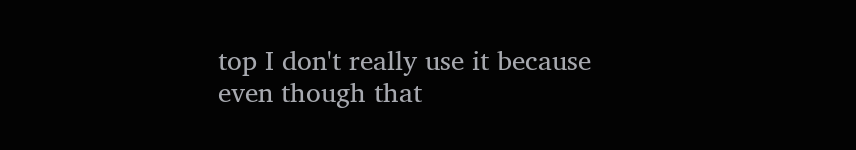top I don't really use it because even though that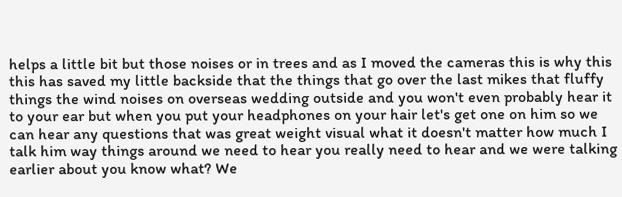helps a little bit but those noises or in trees and as I moved the cameras this is why this this has saved my little backside that the things that go over the last mikes that fluffy things the wind noises on overseas wedding outside and you won't even probably hear it to your ear but when you put your headphones on your hair let's get one on him so we can hear any questions that was great weight visual what it doesn't matter how much I talk him way things around we need to hear you really need to hear and we were talking earlier about you know what? We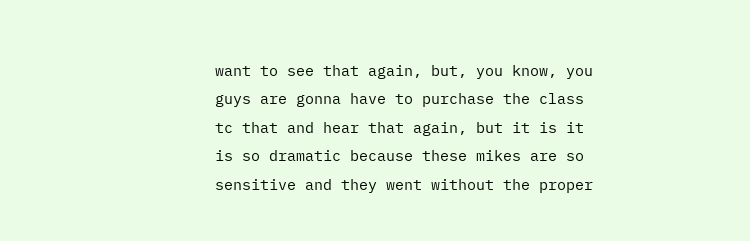want to see that again, but, you know, you guys are gonna have to purchase the class tc that and hear that again, but it is it is so dramatic because these mikes are so sensitive and they went without the proper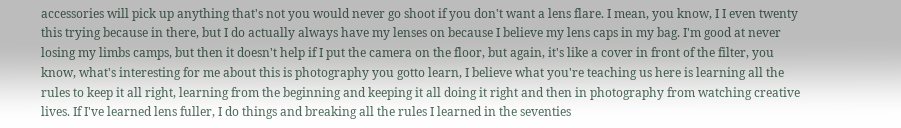accessories will pick up anything that's not you would never go shoot if you don't want a lens flare. I mean, you know, I I even twenty this trying because in there, but I do actually always have my lenses on because I believe my lens caps in my bag. I'm good at never losing my limbs camps, but then it doesn't help if I put the camera on the floor, but again, it's like a cover in front of the filter, you know, what's interesting for me about this is photography you gotto learn, I believe what you're teaching us here is learning all the rules to keep it all right, learning from the beginning and keeping it all doing it right and then in photography from watching creative lives. If I've learned lens fuller, I do things and breaking all the rules I learned in the seventies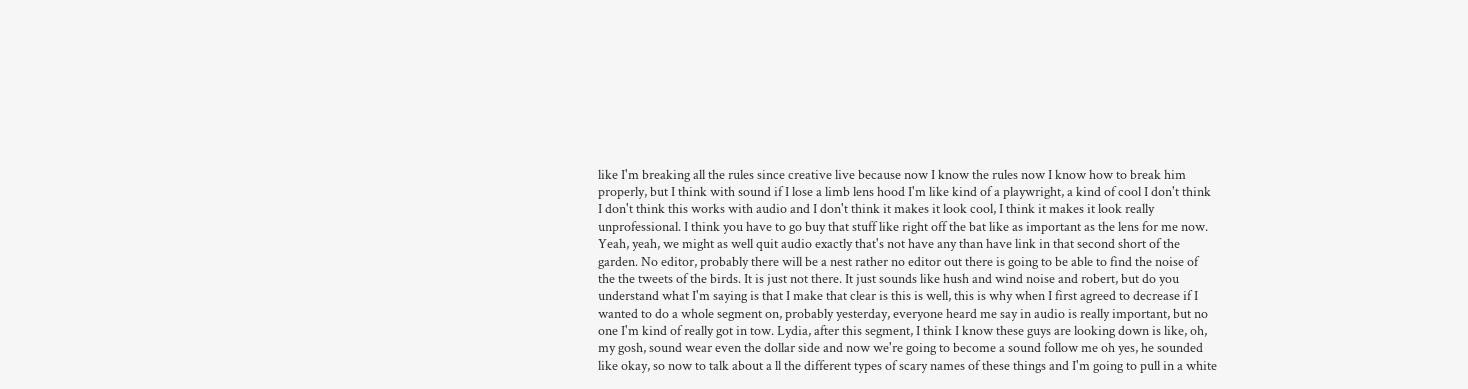like I'm breaking all the rules since creative live because now I know the rules now I know how to break him properly, but I think with sound if I lose a limb lens hood I'm like kind of a playwright, a kind of cool I don't think I don't think this works with audio and I don't think it makes it look cool, I think it makes it look really unprofessional. I think you have to go buy that stuff like right off the bat like as important as the lens for me now. Yeah, yeah, we might as well quit audio exactly that's not have any than have link in that second short of the garden. No editor, probably there will be a nest rather no editor out there is going to be able to find the noise of the the tweets of the birds. It is just not there. It just sounds like hush and wind noise and robert, but do you understand what I'm saying is that I make that clear is this is well, this is why when I first agreed to decrease if I wanted to do a whole segment on, probably yesterday, everyone heard me say in audio is really important, but no one I'm kind of really got in tow. Lydia, after this segment, I think I know these guys are looking down is like, oh, my gosh, sound wear even the dollar side and now we're going to become a sound follow me oh yes, he sounded like okay, so now to talk about a ll the different types of scary names of these things and I'm going to pull in a white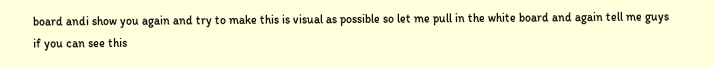board andi show you again and try to make this is visual as possible so let me pull in the white board and again tell me guys if you can see this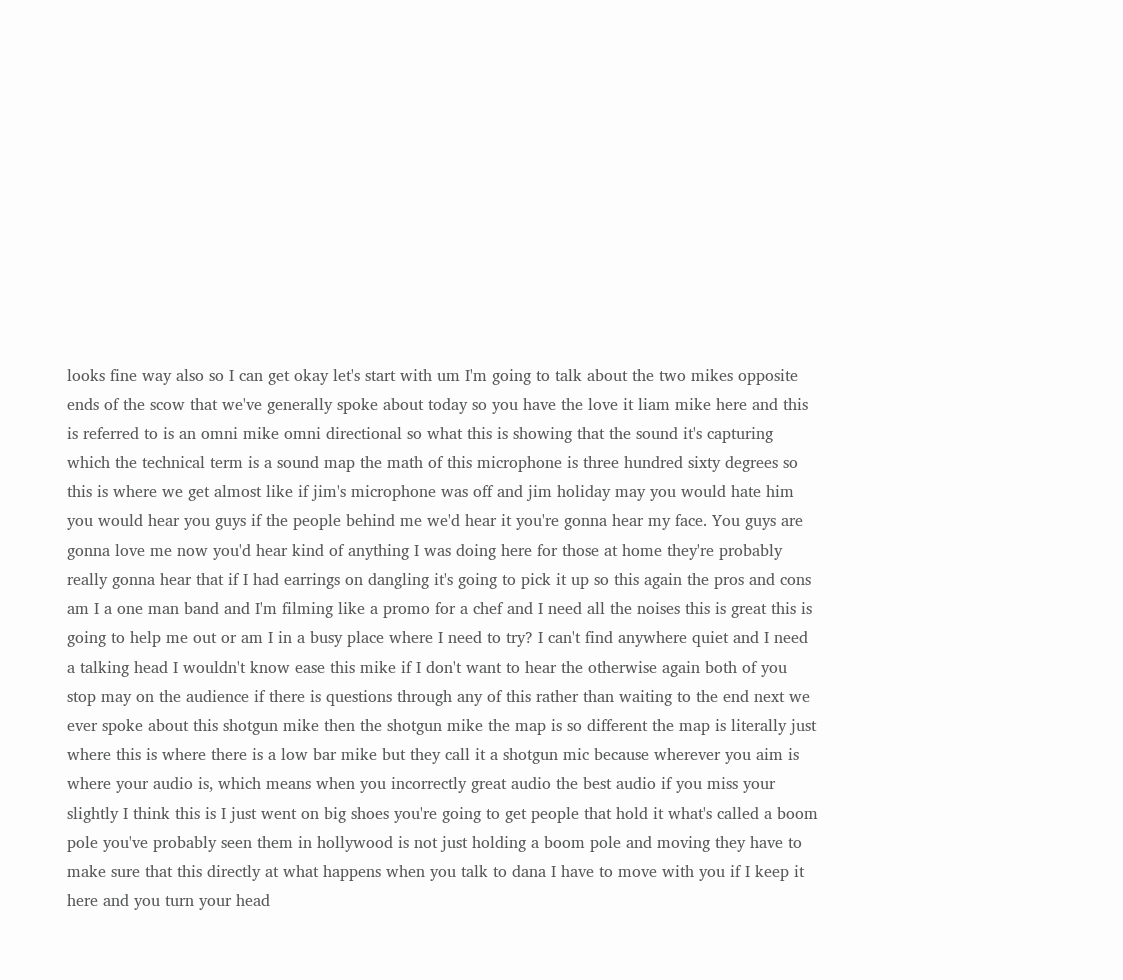looks fine way also so I can get okay let's start with um I'm going to talk about the two mikes opposite ends of the scow that we've generally spoke about today so you have the love it liam mike here and this is referred to is an omni mike omni directional so what this is showing that the sound it's capturing which the technical term is a sound map the math of this microphone is three hundred sixty degrees so this is where we get almost like if jim's microphone was off and jim holiday may you would hate him you would hear you guys if the people behind me we'd hear it you're gonna hear my face. You guys are gonna love me now you'd hear kind of anything I was doing here for those at home they're probably really gonna hear that if I had earrings on dangling it's going to pick it up so this again the pros and cons am I a one man band and I'm filming like a promo for a chef and I need all the noises this is great this is going to help me out or am I in a busy place where I need to try? I can't find anywhere quiet and I need a talking head I wouldn't know ease this mike if I don't want to hear the otherwise again both of you stop may on the audience if there is questions through any of this rather than waiting to the end next we ever spoke about this shotgun mike then the shotgun mike the map is so different the map is literally just where this is where there is a low bar mike but they call it a shotgun mic because wherever you aim is where your audio is, which means when you incorrectly great audio the best audio if you miss your slightly I think this is I just went on big shoes you're going to get people that hold it what's called a boom pole you've probably seen them in hollywood is not just holding a boom pole and moving they have to make sure that this directly at what happens when you talk to dana I have to move with you if I keep it here and you turn your head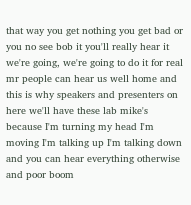that way you get nothing you get bad or you no see bob it you'll really hear it we're going, we're going to do it for real mr people can hear us well home and this is why speakers and presenters on here we'll have these lab mike's because I'm turning my head I'm moving I'm talking up I'm talking down and you can hear everything otherwise and poor boom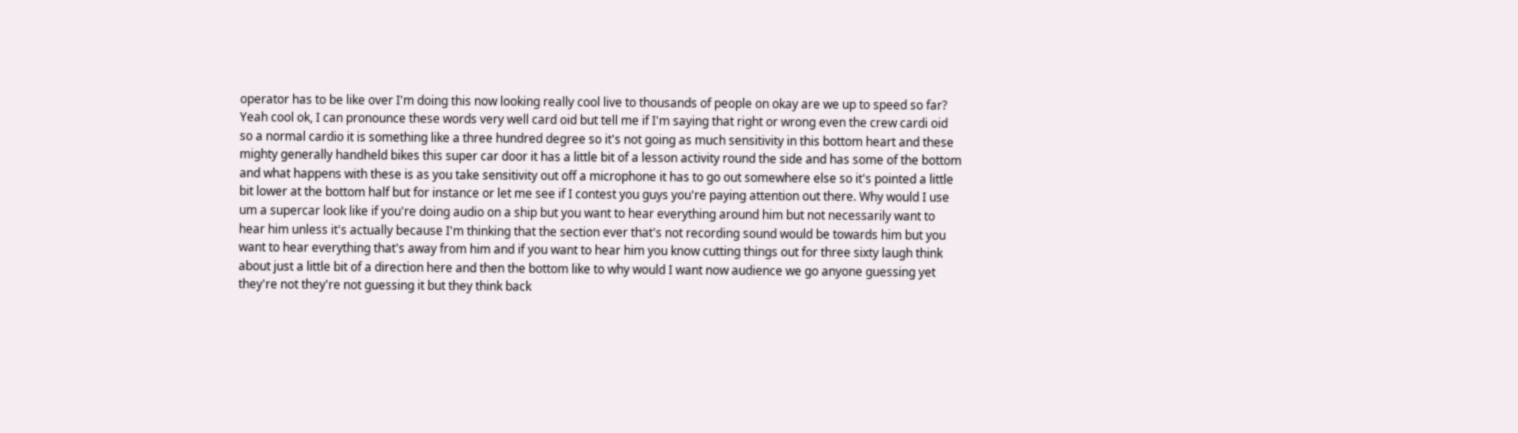operator has to be like over I'm doing this now looking really cool live to thousands of people on okay are we up to speed so far? Yeah cool ok, I can pronounce these words very well card oid but tell me if I'm saying that right or wrong even the crew cardi oid so a normal cardio it is something like a three hundred degree so it's not going as much sensitivity in this bottom heart and these mighty generally handheld bikes this super car door it has a little bit of a lesson activity round the side and has some of the bottom and what happens with these is as you take sensitivity out off a microphone it has to go out somewhere else so it's pointed a little bit lower at the bottom half but for instance or let me see if I contest you guys you're paying attention out there. Why would I use um a supercar look like if you're doing audio on a ship but you want to hear everything around him but not necessarily want to hear him unless it's actually because I'm thinking that the section ever that's not recording sound would be towards him but you want to hear everything that's away from him and if you want to hear him you know cutting things out for three sixty laugh think about just a little bit of a direction here and then the bottom like to why would I want now audience we go anyone guessing yet they're not they're not guessing it but they think back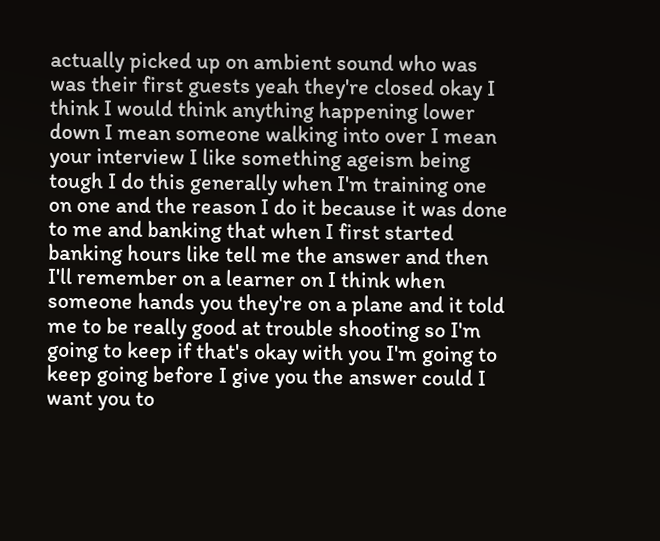actually picked up on ambient sound who was was their first guests yeah they're closed okay I think I would think anything happening lower down I mean someone walking into over I mean your interview I like something ageism being tough I do this generally when I'm training one on one and the reason I do it because it was done to me and banking that when I first started banking hours like tell me the answer and then I'll remember on a learner on I think when someone hands you they're on a plane and it told me to be really good at trouble shooting so I'm going to keep if that's okay with you I'm going to keep going before I give you the answer could I want you to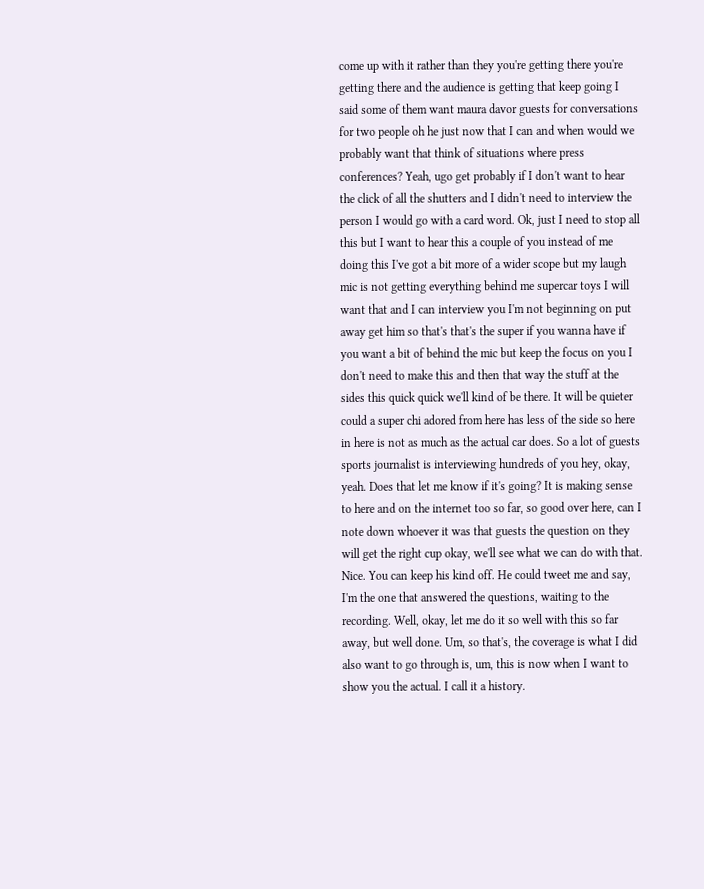come up with it rather than they you're getting there you're getting there and the audience is getting that keep going I said some of them want maura davor guests for conversations for two people oh he just now that I can and when would we probably want that think of situations where press conferences? Yeah, ugo get probably if I don't want to hear the click of all the shutters and I didn't need to interview the person I would go with a card word. Ok, just I need to stop all this but I want to hear this a couple of you instead of me doing this I've got a bit more of a wider scope but my laugh mic is not getting everything behind me supercar toys I will want that and I can interview you I'm not beginning on put away get him so that's that's the super if you wanna have if you want a bit of behind the mic but keep the focus on you I don't need to make this and then that way the stuff at the sides this quick quick we'll kind of be there. It will be quieter could a super chi adored from here has less of the side so here in here is not as much as the actual car does. So a lot of guests sports journalist is interviewing hundreds of you hey, okay, yeah. Does that let me know if it's going? It is making sense to here and on the internet too so far, so good over here, can I note down whoever it was that guests the question on they will get the right cup okay, we'll see what we can do with that. Nice. You can keep his kind off. He could tweet me and say, I'm the one that answered the questions, waiting to the recording. Well, okay, let me do it so well with this so far away, but well done. Um, so that's, the coverage is what I did also want to go through is, um, this is now when I want to show you the actual. I call it a history.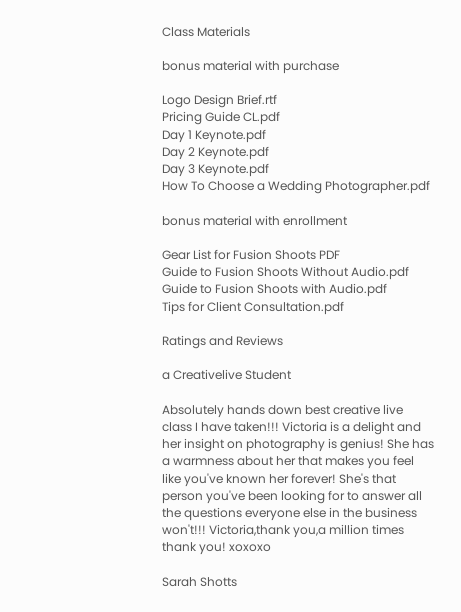Class Materials

bonus material with purchase

Logo Design Brief.rtf
Pricing Guide CL.pdf
Day 1 Keynote.pdf
Day 2 Keynote.pdf
Day 3 Keynote.pdf
How To Choose a Wedding Photographer.pdf

bonus material with enrollment

Gear List for Fusion Shoots PDF
Guide to Fusion Shoots Without Audio.pdf
Guide to Fusion Shoots with Audio.pdf
Tips for Client Consultation.pdf

Ratings and Reviews

a Creativelive Student

Absolutely hands down best creative live class I have taken!!! Victoria is a delight and her insight on photography is genius! She has a warmness about her that makes you feel like you've known her forever! She's that person you've been looking for to answer all the questions everyone else in the business won't!!! Victoria,thank you,a million times thank you! xoxoxo

Sarah Shotts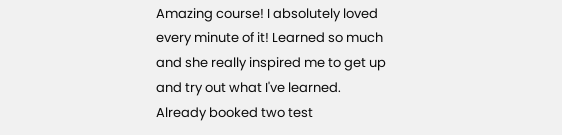Amazing course! I absolutely loved every minute of it! Learned so much and she really inspired me to get up and try out what I've learned. Already booked two test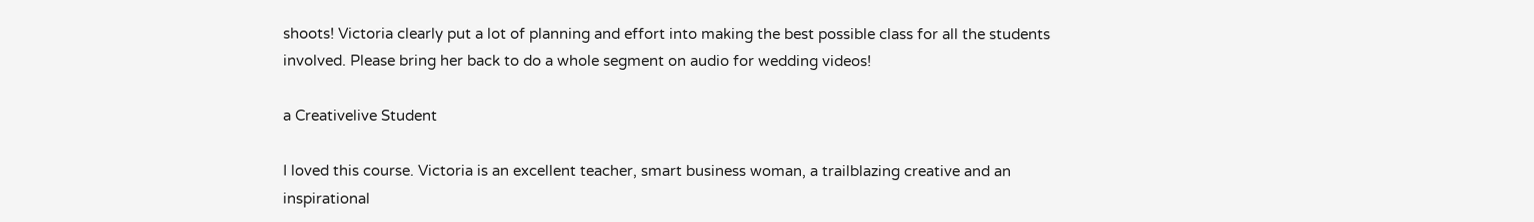shoots! Victoria clearly put a lot of planning and effort into making the best possible class for all the students involved. Please bring her back to do a whole segment on audio for wedding videos!

a Creativelive Student

I loved this course. Victoria is an excellent teacher, smart business woman, a trailblazing creative and an inspirational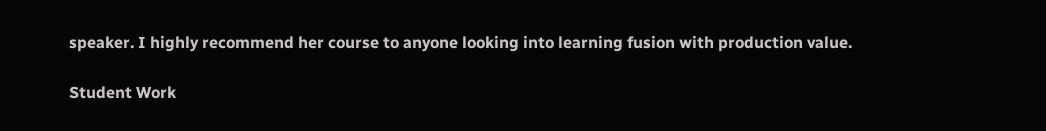speaker. I highly recommend her course to anyone looking into learning fusion with production value.

Student Work